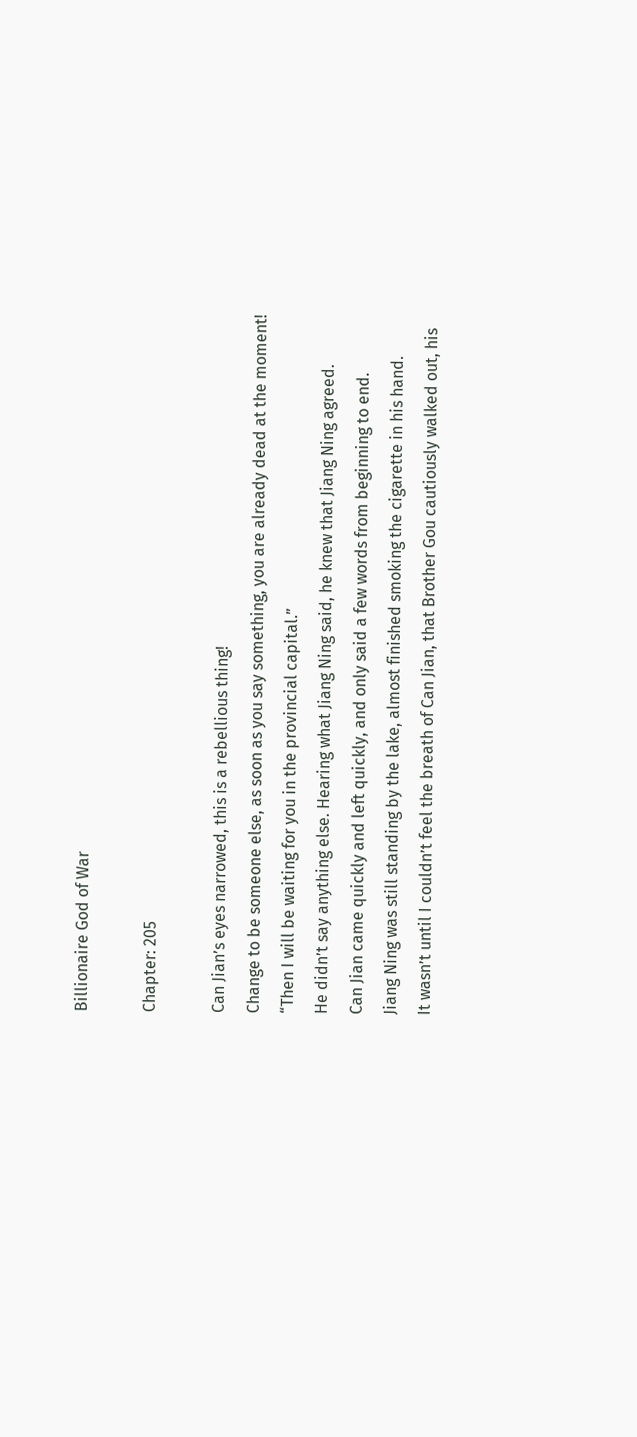Billionaire God of War

Chapter: 205

Can Jian’s eyes narrowed, this is a rebellious thing!
Change to be someone else, as soon as you say something, you are already dead at the moment!
“Then I will be waiting for you in the provincial capital.”
He didn’t say anything else. Hearing what Jiang Ning said, he knew that Jiang Ning agreed.
Can Jian came quickly and left quickly, and only said a few words from beginning to end.
Jiang Ning was still standing by the lake, almost finished smoking the cigarette in his hand.
It wasn’t until I couldn’t feel the breath of Can Jian, that Brother Gou cautiously walked out, his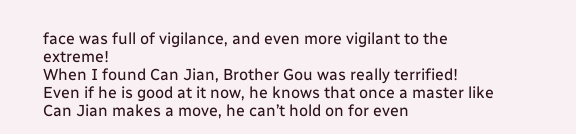face was full of vigilance, and even more vigilant to the extreme!
When I found Can Jian, Brother Gou was really terrified!
Even if he is good at it now, he knows that once a master like Can Jian makes a move, he can’t hold on for even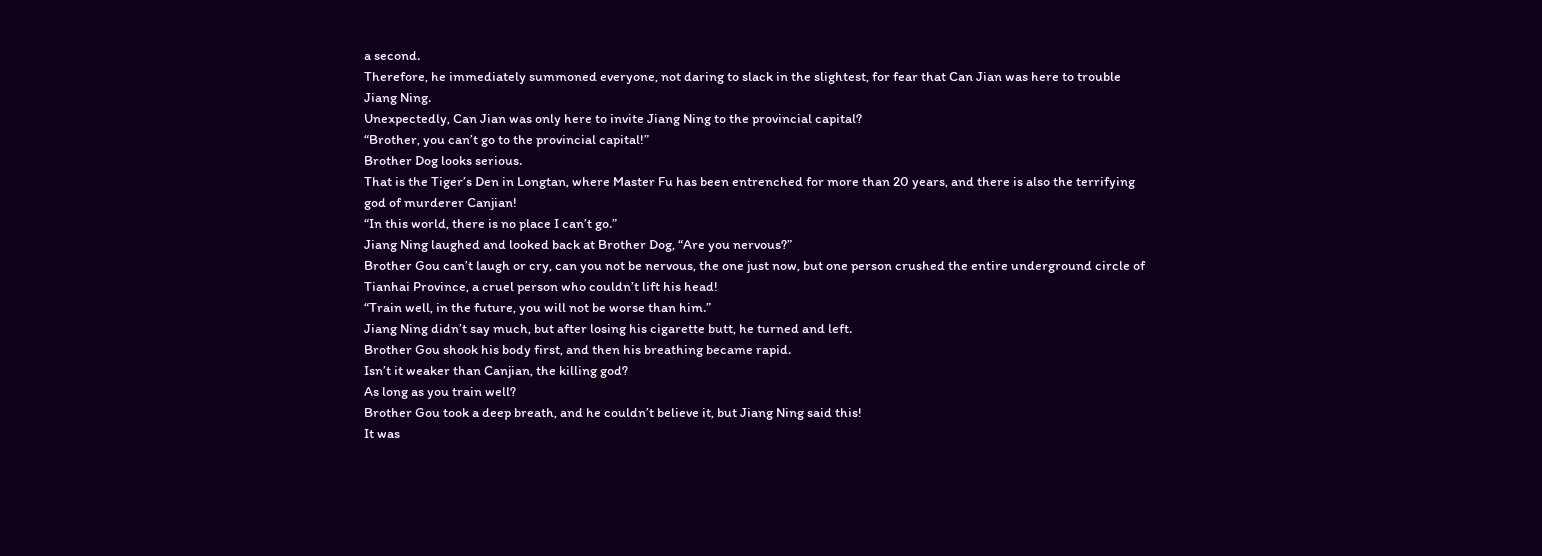a second.
Therefore, he immediately summoned everyone, not daring to slack in the slightest, for fear that Can Jian was here to trouble Jiang Ning.
Unexpectedly, Can Jian was only here to invite Jiang Ning to the provincial capital?
“Brother, you can’t go to the provincial capital!”
Brother Dog looks serious.
That is the Tiger’s Den in Longtan, where Master Fu has been entrenched for more than 20 years, and there is also the terrifying god of murderer Canjian!
“In this world, there is no place I can’t go.”
Jiang Ning laughed and looked back at Brother Dog, “Are you nervous?”
Brother Gou can’t laugh or cry, can you not be nervous, the one just now, but one person crushed the entire underground circle of Tianhai Province, a cruel person who couldn’t lift his head!
“Train well, in the future, you will not be worse than him.”
Jiang Ning didn’t say much, but after losing his cigarette butt, he turned and left.
Brother Gou shook his body first, and then his breathing became rapid.
Isn’t it weaker than Canjian, the killing god?
As long as you train well?
Brother Gou took a deep breath, and he couldn’t believe it, but Jiang Ning said this!
It was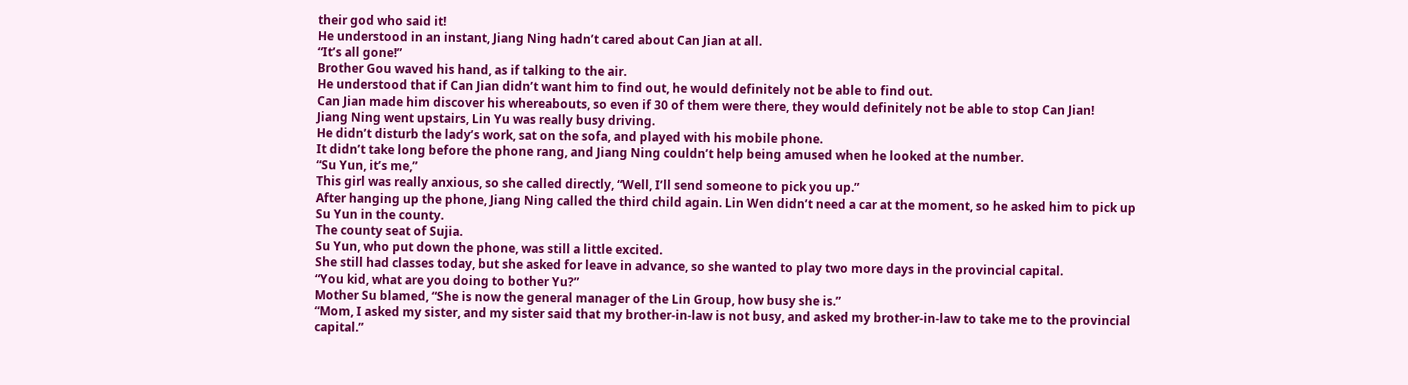their god who said it!
He understood in an instant, Jiang Ning hadn’t cared about Can Jian at all.
“It’s all gone!”
Brother Gou waved his hand, as if talking to the air.
He understood that if Can Jian didn’t want him to find out, he would definitely not be able to find out.
Can Jian made him discover his whereabouts, so even if 30 of them were there, they would definitely not be able to stop Can Jian!
Jiang Ning went upstairs, Lin Yu was really busy driving.
He didn’t disturb the lady’s work, sat on the sofa, and played with his mobile phone.
It didn’t take long before the phone rang, and Jiang Ning couldn’t help being amused when he looked at the number.
“Su Yun, it’s me,”
This girl was really anxious, so she called directly, “Well, I’ll send someone to pick you up.”
After hanging up the phone, Jiang Ning called the third child again. Lin Wen didn’t need a car at the moment, so he asked him to pick up Su Yun in the county.
The county seat of Sujia.
Su Yun, who put down the phone, was still a little excited.
She still had classes today, but she asked for leave in advance, so she wanted to play two more days in the provincial capital.
“You kid, what are you doing to bother Yu?”
Mother Su blamed, “She is now the general manager of the Lin Group, how busy she is.”
“Mom, I asked my sister, and my sister said that my brother-in-law is not busy, and asked my brother-in-law to take me to the provincial capital.”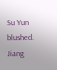Su Yun blushed.
Jiang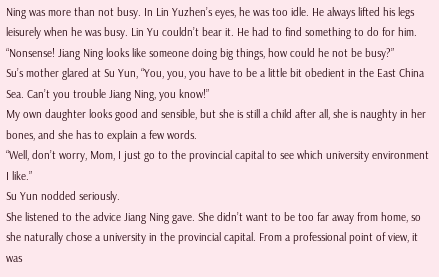Ning was more than not busy. In Lin Yuzhen’s eyes, he was too idle. He always lifted his legs leisurely when he was busy. Lin Yu couldn’t bear it. He had to find something to do for him.
“Nonsense! Jiang Ning looks like someone doing big things, how could he not be busy?”
Su’s mother glared at Su Yun, “You, you, you have to be a little bit obedient in the East China Sea. Can’t you trouble Jiang Ning, you know!”
My own daughter looks good and sensible, but she is still a child after all, she is naughty in her bones, and she has to explain a few words.
“Well, don’t worry, Mom, I just go to the provincial capital to see which university environment I like.”
Su Yun nodded seriously.
She listened to the advice Jiang Ning gave. She didn’t want to be too far away from home, so she naturally chose a university in the provincial capital. From a professional point of view, it was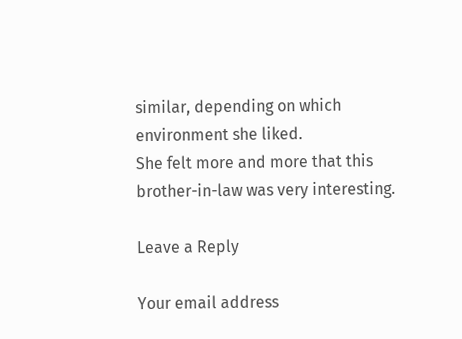similar, depending on which environment she liked.
She felt more and more that this brother-in-law was very interesting.

Leave a Reply

Your email address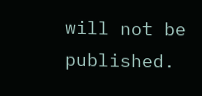will not be published.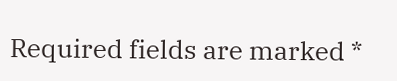Required fields are marked *